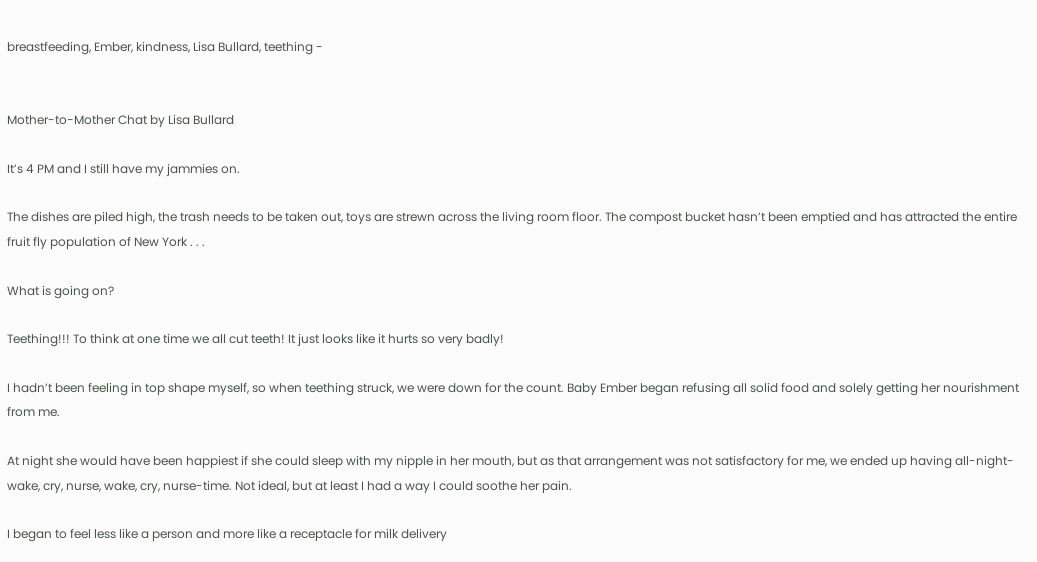breastfeeding, Ember, kindness, Lisa Bullard, teething -


Mother-to-Mother Chat by Lisa Bullard

It’s 4 PM and I still have my jammies on.

The dishes are piled high, the trash needs to be taken out, toys are strewn across the living room floor. The compost bucket hasn’t been emptied and has attracted the entire fruit fly population of New York . . .

What is going on?

Teething!!! To think at one time we all cut teeth! It just looks like it hurts so very badly!

I hadn’t been feeling in top shape myself, so when teething struck, we were down for the count. Baby Ember began refusing all solid food and solely getting her nourishment from me.

At night she would have been happiest if she could sleep with my nipple in her mouth, but as that arrangement was not satisfactory for me, we ended up having all-night-wake, cry, nurse, wake, cry, nurse-time. Not ideal, but at least I had a way I could soothe her pain.

I began to feel less like a person and more like a receptacle for milk delivery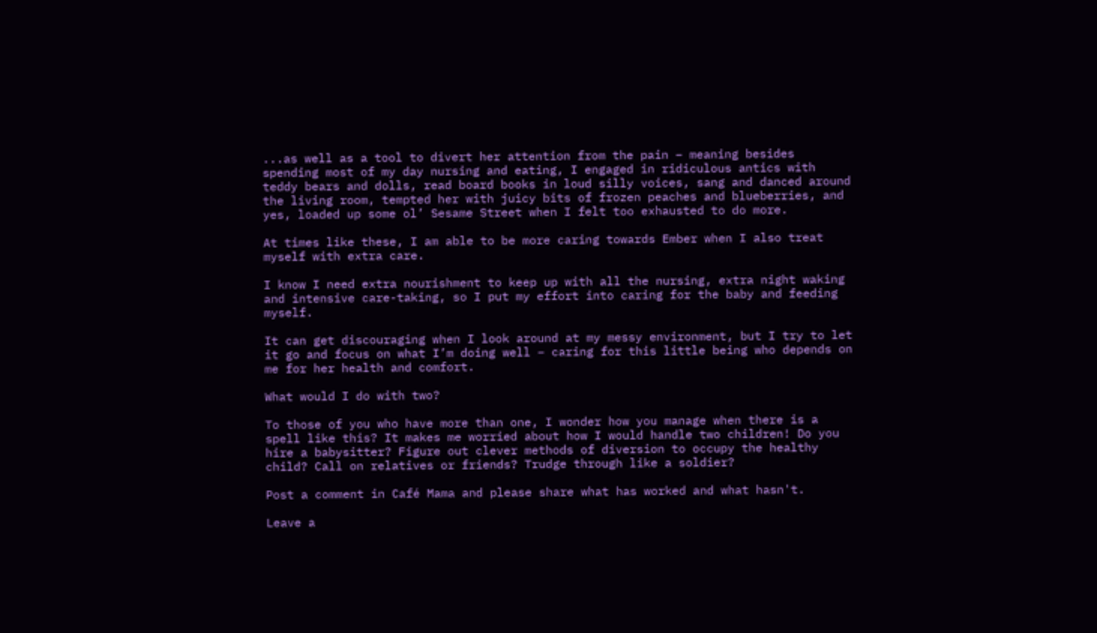...as well as a tool to divert her attention from the pain – meaning besides spending most of my day nursing and eating, I engaged in ridiculous antics with teddy bears and dolls, read board books in loud silly voices, sang and danced around the living room, tempted her with juicy bits of frozen peaches and blueberries, and yes, loaded up some ol’ Sesame Street when I felt too exhausted to do more.

At times like these, I am able to be more caring towards Ember when I also treat myself with extra care.

I know I need extra nourishment to keep up with all the nursing, extra night waking and intensive care-taking, so I put my effort into caring for the baby and feeding myself.

It can get discouraging when I look around at my messy environment, but I try to let it go and focus on what I’m doing well – caring for this little being who depends on me for her health and comfort.

What would I do with two?

To those of you who have more than one, I wonder how you manage when there is a spell like this? It makes me worried about how I would handle two children! Do you hire a babysitter? Figure out clever methods of diversion to occupy the healthy child? Call on relatives or friends? Trudge through like a soldier?

Post a comment in Café Mama and please share what has worked and what hasn't.

Leave a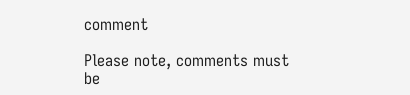comment

Please note, comments must be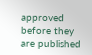approved before they are published